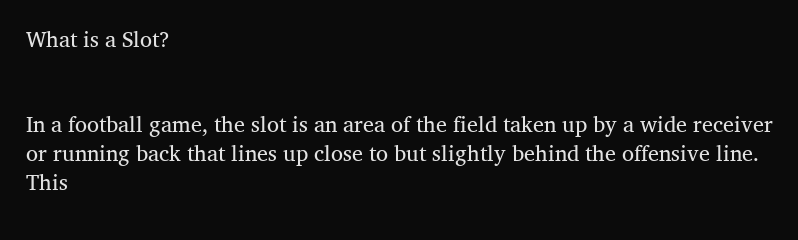What is a Slot?


In a football game, the slot is an area of the field taken up by a wide receiver or running back that lines up close to but slightly behind the offensive line. This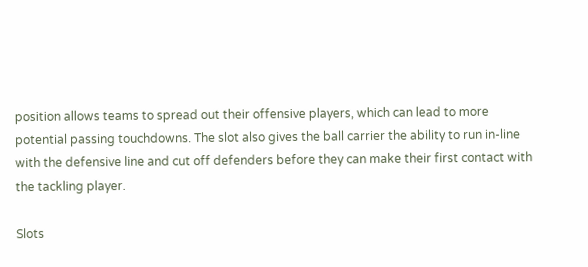position allows teams to spread out their offensive players, which can lead to more potential passing touchdowns. The slot also gives the ball carrier the ability to run in-line with the defensive line and cut off defenders before they can make their first contact with the tackling player.

Slots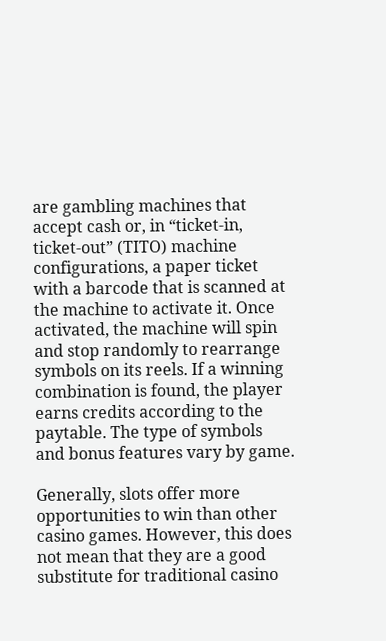are gambling machines that accept cash or, in “ticket-in, ticket-out” (TITO) machine configurations, a paper ticket with a barcode that is scanned at the machine to activate it. Once activated, the machine will spin and stop randomly to rearrange symbols on its reels. If a winning combination is found, the player earns credits according to the paytable. The type of symbols and bonus features vary by game.

Generally, slots offer more opportunities to win than other casino games. However, this does not mean that they are a good substitute for traditional casino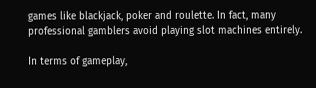games like blackjack, poker and roulette. In fact, many professional gamblers avoid playing slot machines entirely.

In terms of gameplay,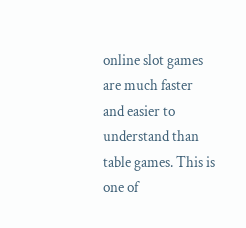online slot games are much faster and easier to understand than table games. This is one of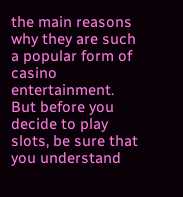the main reasons why they are such a popular form of casino entertainment. But before you decide to play slots, be sure that you understand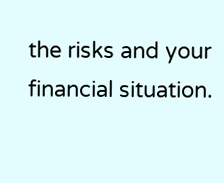the risks and your financial situation.